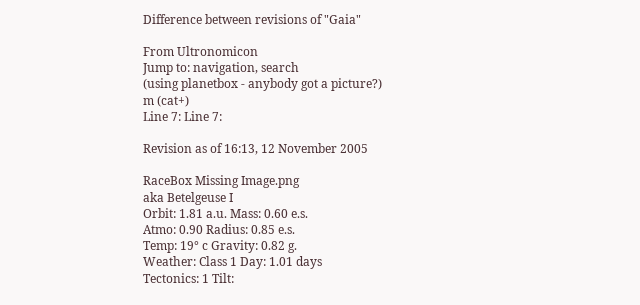Difference between revisions of "Gaia"

From Ultronomicon
Jump to: navigation, search
(using planetbox - anybody got a picture?)
m (cat+)
Line 7: Line 7:

Revision as of 16:13, 12 November 2005

RaceBox Missing Image.png
aka Betelgeuse I
Orbit: 1.81 a.u. Mass: 0.60 e.s.
Atmo: 0.90 Radius: 0.85 e.s.
Temp: 19° c Gravity: 0.82 g.
Weather: Class 1 Day: 1.01 days
Tectonics: 1 Tilt: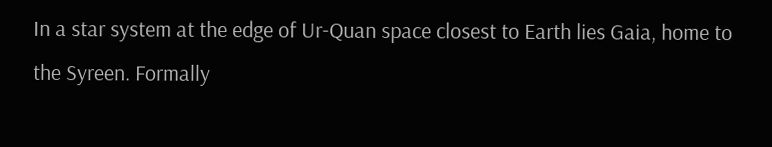In a star system at the edge of Ur-Quan space closest to Earth lies Gaia, home to the Syreen. Formally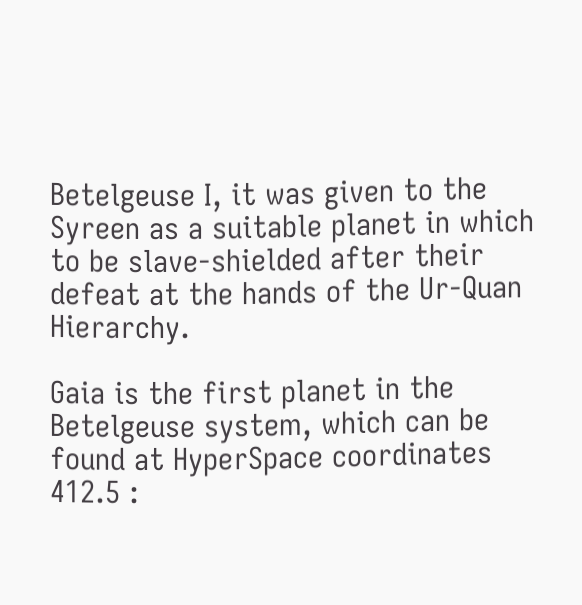Betelgeuse I, it was given to the Syreen as a suitable planet in which to be slave-shielded after their defeat at the hands of the Ur-Quan Hierarchy.

Gaia is the first planet in the Betelgeuse system, which can be found at HyperSpace coordinates 412.5 :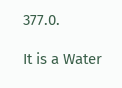377.0.

It is a Water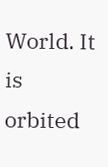World. It is orbited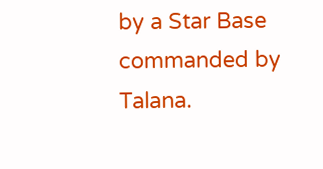by a Star Base commanded by Talana.